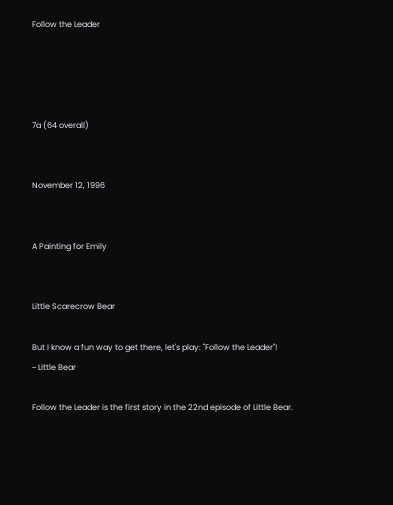Follow the Leader




7a (64 overall)


November 12, 1996


A Painting for Emily


Little Scarecrow Bear

But I know a fun way to get there, let's play: "Follow the Leader"!
~ Little Bear

Follow the Leader is the first story in the 22nd episode of Little Bear.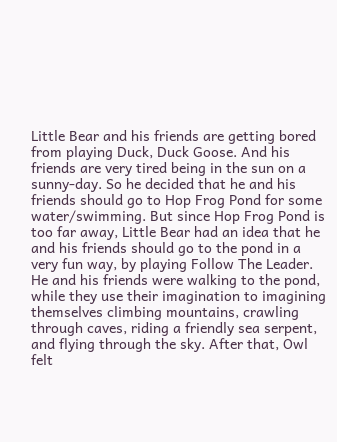Little Bear and his friends are getting bored from playing Duck, Duck Goose. And his friends are very tired being in the sun on a sunny-day. So he decided that he and his friends should go to Hop Frog Pond for some water/swimming. But since Hop Frog Pond is too far away, Little Bear had an idea that he and his friends should go to the pond in a very fun way, by playing Follow The Leader. He and his friends were walking to the pond, while they use their imagination to imagining themselves climbing mountains, crawling through caves, riding a friendly sea serpent, and flying through the sky. After that, Owl felt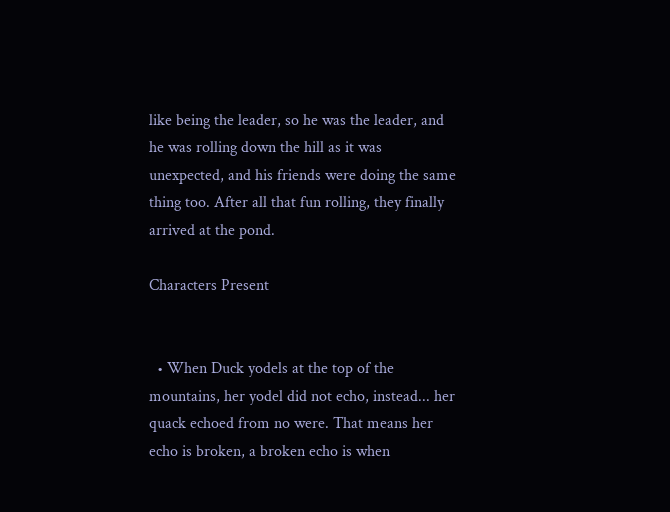like being the leader, so he was the leader, and he was rolling down the hill as it was unexpected, and his friends were doing the same thing too. After all that fun rolling, they finally arrived at the pond.

Characters Present


  • When Duck yodels at the top of the mountains, her yodel did not echo, instead... her quack echoed from no were. That means her echo is broken, a broken echo is when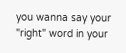you wanna say your "right" word in your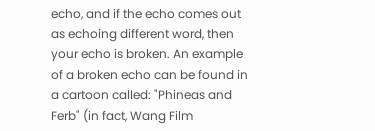echo, and if the echo comes out as echoing different word, then your echo is broken. An example of a broken echo can be found in a cartoon called: "Phineas and Ferb" (in fact, Wang Film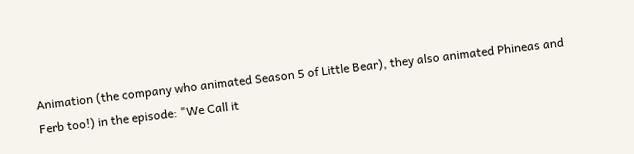Animation (the company who animated Season 5 of Little Bear), they also animated Phineas and Ferb too!) in the episode: "We Call it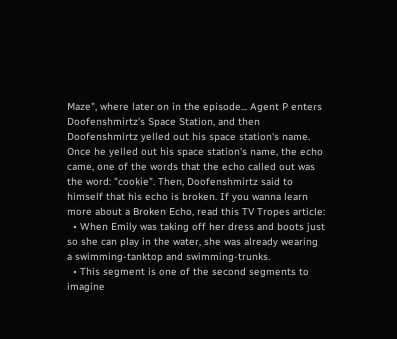Maze", where later on in the episode... Agent P enters Doofenshmirtz's Space Station, and then Doofenshmirtz yelled out his space station's name. Once he yelled out his space station's name, the echo came, one of the words that the echo called out was the word: "cookie". Then, Doofenshmirtz said to himself that his echo is broken. If you wanna learn more about a Broken Echo, read this TV Tropes article:
  • When Emily was taking off her dress and boots just so she can play in the water, she was already wearing a swimming-tanktop and swimming-trunks.
  • This segment is one of the second segments to imagine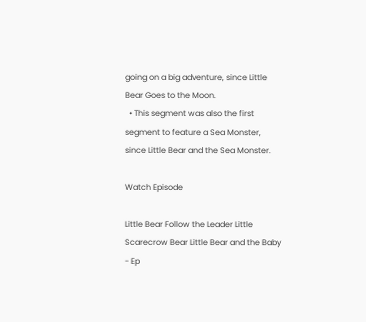going on a big adventure, since Little Bear Goes to the Moon.
  • This segment was also the first segment to feature a Sea Monster, since Little Bear and the Sea Monster.

Watch Episode

Little Bear Follow the Leader Little Scarecrow Bear Little Bear and the Baby - Ep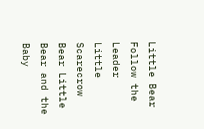Little Bear Follow the Leader Little Scarecrow Bear Little Bear and the Baby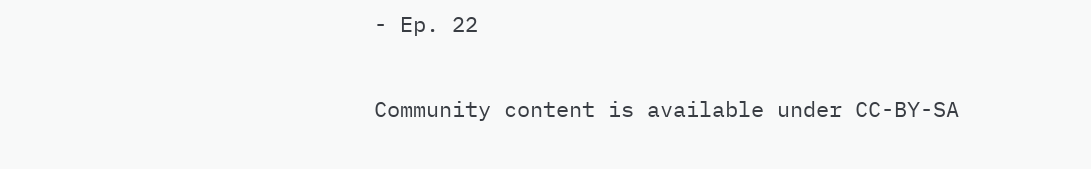- Ep. 22


Community content is available under CC-BY-SA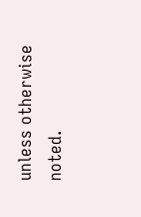unless otherwise noted.